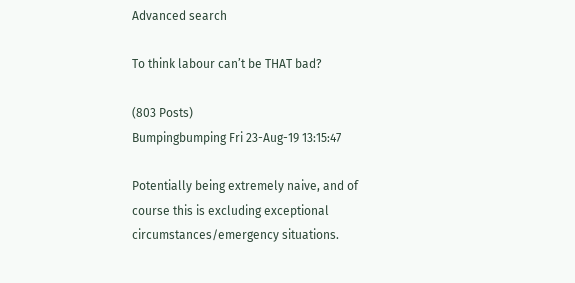Advanced search

To think labour can’t be THAT bad?

(803 Posts)
Bumpingbumping Fri 23-Aug-19 13:15:47

Potentially being extremely naive, and of course this is excluding exceptional circumstances/emergency situations.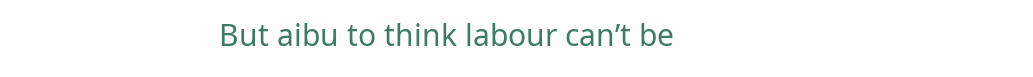But aibu to think labour can’t be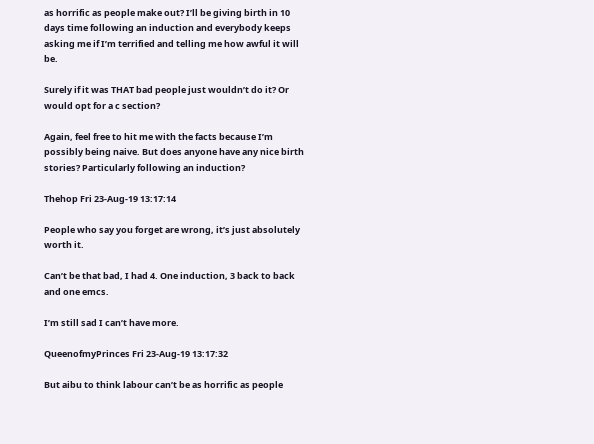as horrific as people make out? I’ll be giving birth in 10 days time following an induction and everybody keeps asking me if I’m terrified and telling me how awful it will be.

Surely if it was THAT bad people just wouldn’t do it? Or would opt for a c section?

Again, feel free to hit me with the facts because I’m possibly being naive. But does anyone have any nice birth stories? Particularly following an induction?

Thehop Fri 23-Aug-19 13:17:14

People who say you forget are wrong, it’s just absolutely worth it.

Can’t be that bad, I had 4. One induction, 3 back to back and one emcs.

I’m still sad I can’t have more.

QueenofmyPrinces Fri 23-Aug-19 13:17:32

But aibu to think labour can’t be as horrific as people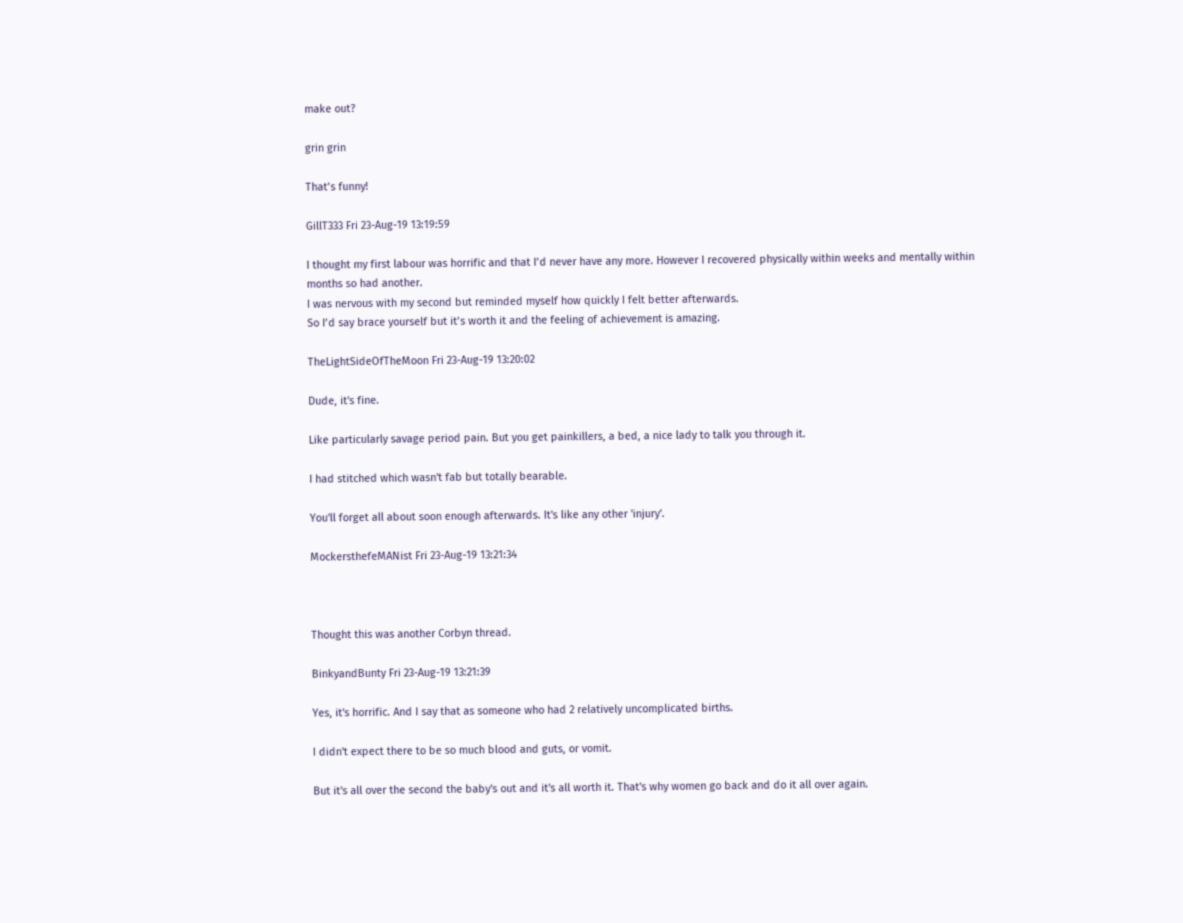make out?

grin grin

That’s funny!

GillT333 Fri 23-Aug-19 13:19:59

I thought my first labour was horrific and that I’d never have any more. However I recovered physically within weeks and mentally within months so had another.
I was nervous with my second but reminded myself how quickly I felt better afterwards.
So I’d say brace yourself but it’s worth it and the feeling of achievement is amazing.

TheLightSideOfTheMoon Fri 23-Aug-19 13:20:02

Dude, it's fine.

Like particularly savage period pain. But you get painkillers, a bed, a nice lady to talk you through it.

I had stitched which wasn't fab but totally bearable.

You'll forget all about soon enough afterwards. It's like any other 'injury'.

MockersthefeMANist Fri 23-Aug-19 13:21:34



Thought this was another Corbyn thread.

BinkyandBunty Fri 23-Aug-19 13:21:39

Yes, it's horrific. And I say that as someone who had 2 relatively uncomplicated births.

I didn't expect there to be so much blood and guts, or vomit.

But it's all over the second the baby's out and it's all worth it. That's why women go back and do it all over again.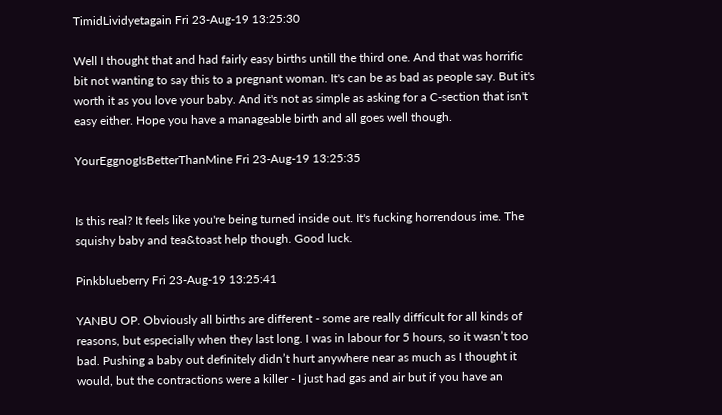TimidLividyetagain Fri 23-Aug-19 13:25:30

Well I thought that and had fairly easy births untill the third one. And that was horrific bit not wanting to say this to a pregnant woman. It's can be as bad as people say. But it's worth it as you love your baby. And it's not as simple as asking for a C-section that isn't easy either. Hope you have a manageable birth and all goes well though.

YourEggnogIsBetterThanMine Fri 23-Aug-19 13:25:35


Is this real? It feels like you're being turned inside out. It's fucking horrendous ime. The squishy baby and tea&toast help though. Good luck.

Pinkblueberry Fri 23-Aug-19 13:25:41

YANBU OP. Obviously all births are different - some are really difficult for all kinds of reasons, but especially when they last long. I was in labour for 5 hours, so it wasn’t too bad. Pushing a baby out definitely didn’t hurt anywhere near as much as I thought it would, but the contractions were a killer - I just had gas and air but if you have an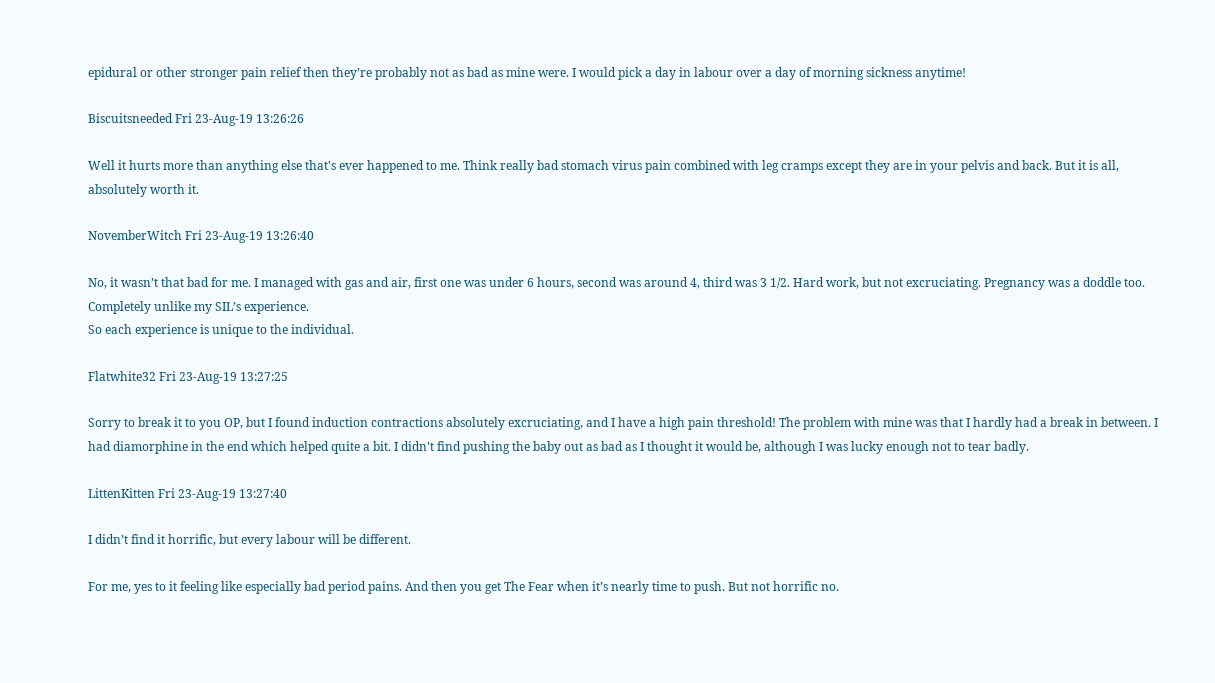epidural or other stronger pain relief then they’re probably not as bad as mine were. I would pick a day in labour over a day of morning sickness anytime!

Biscuitsneeded Fri 23-Aug-19 13:26:26

Well it hurts more than anything else that's ever happened to me. Think really bad stomach virus pain combined with leg cramps except they are in your pelvis and back. But it is all, absolutely worth it.

NovemberWitch Fri 23-Aug-19 13:26:40

No, it wasn’t that bad for me. I managed with gas and air, first one was under 6 hours, second was around 4, third was 3 1/2. Hard work, but not excruciating. Pregnancy was a doddle too.
Completely unlike my SIL’s experience.
So each experience is unique to the individual.

Flatwhite32 Fri 23-Aug-19 13:27:25

Sorry to break it to you OP, but I found induction contractions absolutely excruciating, and I have a high pain threshold! The problem with mine was that I hardly had a break in between. I had diamorphine in the end which helped quite a bit. I didn't find pushing the baby out as bad as I thought it would be, although I was lucky enough not to tear badly.

LittenKitten Fri 23-Aug-19 13:27:40

I didn’t find it horrific, but every labour will be different.

For me, yes to it feeling like especially bad period pains. And then you get The Fear when it’s nearly time to push. But not horrific no.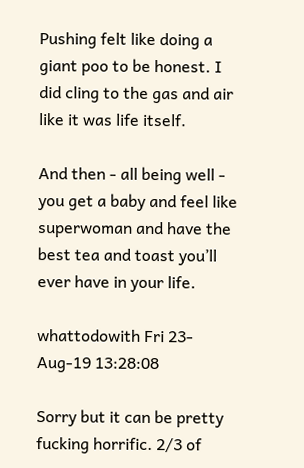Pushing felt like doing a giant poo to be honest. I did cling to the gas and air like it was life itself.

And then - all being well - you get a baby and feel like superwoman and have the best tea and toast you’ll ever have in your life.

whattodowith Fri 23-Aug-19 13:28:08

Sorry but it can be pretty fucking horrific. 2/3 of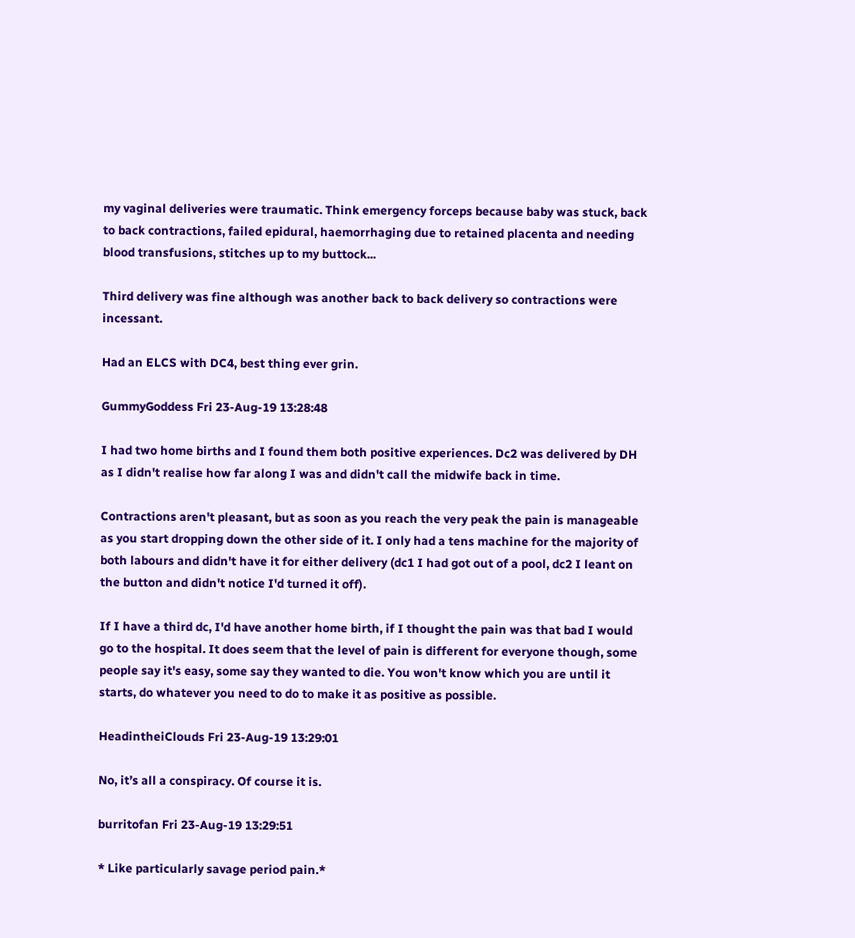my vaginal deliveries were traumatic. Think emergency forceps because baby was stuck, back to back contractions, failed epidural, haemorrhaging due to retained placenta and needing blood transfusions, stitches up to my buttock...

Third delivery was fine although was another back to back delivery so contractions were incessant.

Had an ELCS with DC4, best thing ever grin.

GummyGoddess Fri 23-Aug-19 13:28:48

I had two home births and I found them both positive experiences. Dc2 was delivered by DH as I didn't realise how far along I was and didn't call the midwife back in time.

Contractions aren't pleasant, but as soon as you reach the very peak the pain is manageable as you start dropping down the other side of it. I only had a tens machine for the majority of both labours and didn't have it for either delivery (dc1 I had got out of a pool, dc2 I leant on the button and didn't notice I'd turned it off).

If I have a third dc, I'd have another home birth, if I thought the pain was that bad I would go to the hospital. It does seem that the level of pain is different for everyone though, some people say it's easy, some say they wanted to die. You won't know which you are until it starts, do whatever you need to do to make it as positive as possible.

HeadintheiClouds Fri 23-Aug-19 13:29:01

No, it’s all a conspiracy. Of course it is.

burritofan Fri 23-Aug-19 13:29:51

* Like particularly savage period pain.*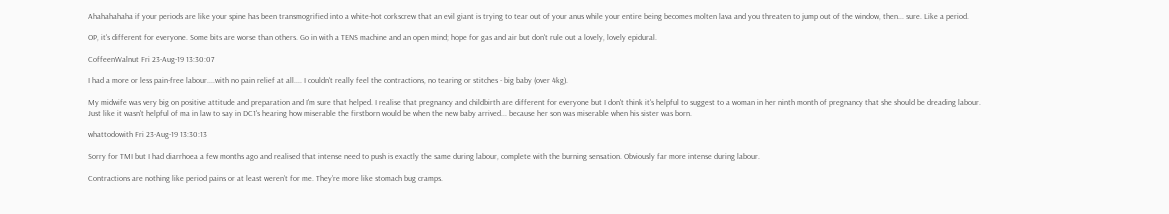Ahahahahaha if your periods are like your spine has been transmogrified into a white-hot corkscrew that an evil giant is trying to tear out of your anus while your entire being becomes molten lava and you threaten to jump out of the window, then... sure. Like a period.

OP, it's different for everyone. Some bits are worse than others. Go in with a TENS machine and an open mind; hope for gas and air but don't rule out a lovely, lovely epidural.

CoffeenWalnut Fri 23-Aug-19 13:30:07

I had a more or less pain-free labour....with no pain relief at all.... I couldn't really feel the contractions, no tearing or stitches - big baby (over 4kg).

My midwife was very big on positive attitude and preparation and I'm sure that helped. I realise that pregnancy and childbirth are different for everyone but I don't think it's helpful to suggest to a woman in her ninth month of pregnancy that she should be dreading labour.
Just like it wasn't helpful of ma in law to say in DC1's hearing how miserable the firstborn would be when the new baby arrived... because her son was miserable when his sister was born.

whattodowith Fri 23-Aug-19 13:30:13

Sorry for TMI but I had diarrhoea a few months ago and realised that intense need to push is exactly the same during labour, complete with the burning sensation. Obviously far more intense during labour.

Contractions are nothing like period pains or at least weren’t for me. They’re more like stomach bug cramps.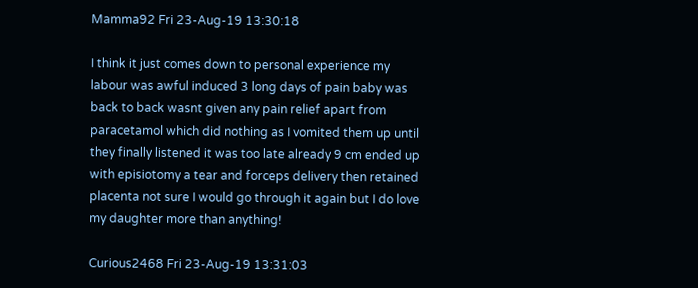Mamma92 Fri 23-Aug-19 13:30:18

I think it just comes down to personal experience my labour was awful induced 3 long days of pain baby was back to back wasnt given any pain relief apart from paracetamol which did nothing as I vomited them up until they finally listened it was too late already 9 cm ended up with episiotomy a tear and forceps delivery then retained placenta not sure I would go through it again but I do love my daughter more than anything!

Curious2468 Fri 23-Aug-19 13:31:03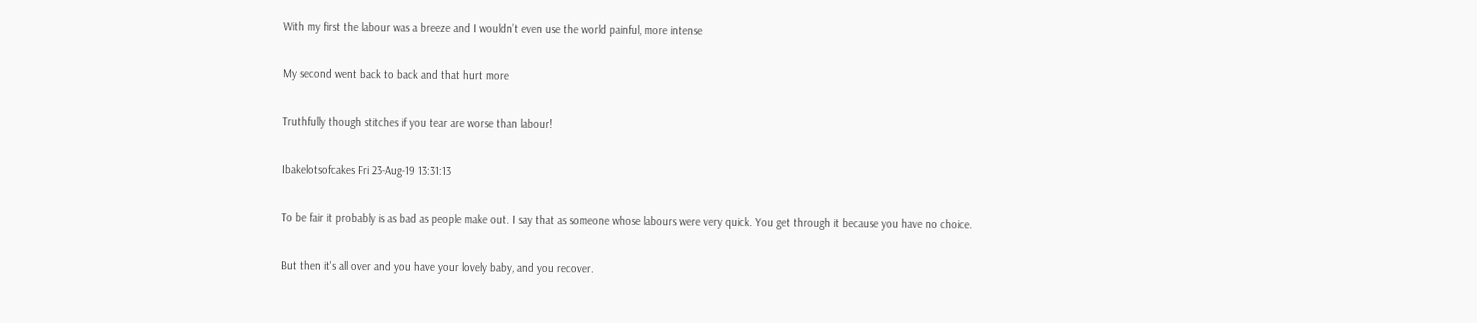With my first the labour was a breeze and I wouldn’t even use the world painful, more intense

My second went back to back and that hurt more

Truthfully though stitches if you tear are worse than labour!

Ibakelotsofcakes Fri 23-Aug-19 13:31:13

To be fair it probably is as bad as people make out. I say that as someone whose labours were very quick. You get through it because you have no choice.

But then it's all over and you have your lovely baby, and you recover.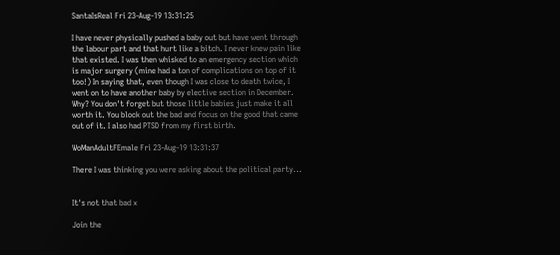SantaIsReal Fri 23-Aug-19 13:31:25

I have never physically pushed a baby out but have went through the labour part and that hurt like a bitch. I never knew pain like that existed. I was then whisked to an emergency section which is major surgery (mine had a ton of complications on top of it too!) In saying that, even though I was close to death twice, I went on to have another baby by elective section in December. Why? You don't forget but those little babies just make it all worth it. You block out the bad and focus on the good that came out of it. I also had PTSD from my first birth.

WoManAdultFEmale Fri 23-Aug-19 13:31:37

There I was thinking you were asking about the political party...


It's not that bad x

Join the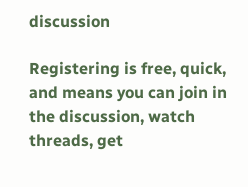discussion

Registering is free, quick, and means you can join in the discussion, watch threads, get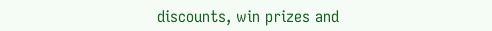discounts, win prizes and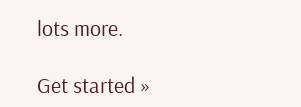lots more.

Get started »